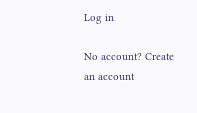Log in

No account? Create an account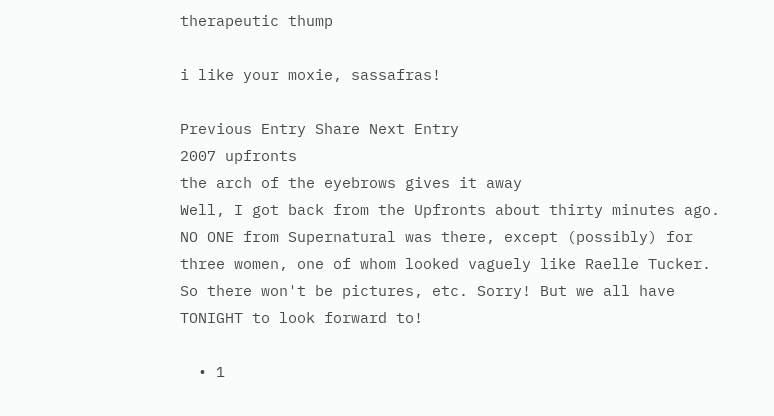therapeutic thump

i like your moxie, sassafras!

Previous Entry Share Next Entry
2007 upfronts
the arch of the eyebrows gives it away
Well, I got back from the Upfronts about thirty minutes ago. NO ONE from Supernatural was there, except (possibly) for three women, one of whom looked vaguely like Raelle Tucker. So there won't be pictures, etc. Sorry! But we all have TONIGHT to look forward to!

  • 1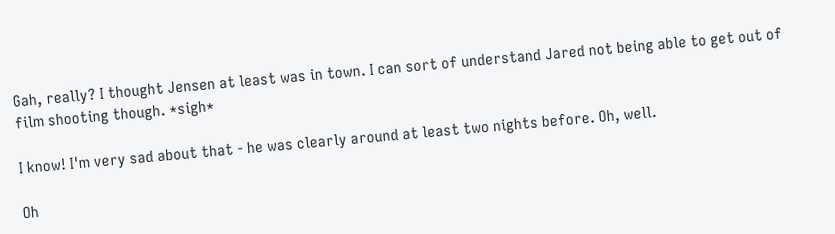Gah, really? I thought Jensen at least was in town. I can sort of understand Jared not being able to get out of film shooting though. *sigh*

I know! I'm very sad about that - he was clearly around at least two nights before. Oh, well.

Oh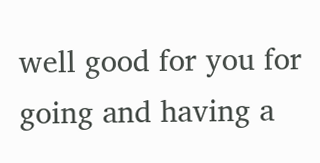well good for you for going and having a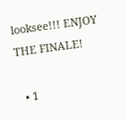looksee!!! ENJOY THE FINALE!

  • 1